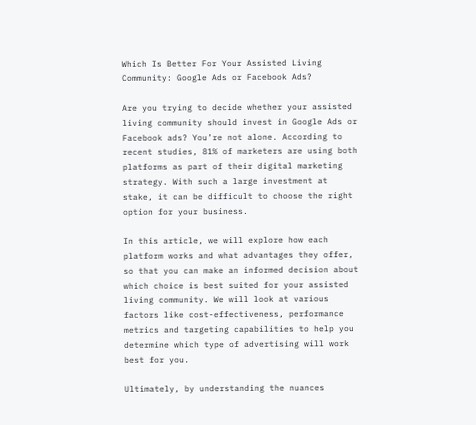Which Is Better For Your Assisted Living Community: Google Ads or Facebook Ads?

Are you trying to decide whether your assisted living community should invest in Google Ads or Facebook ads? You’re not alone. According to recent studies, 81% of marketers are using both platforms as part of their digital marketing strategy. With such a large investment at stake, it can be difficult to choose the right option for your business.

In this article, we will explore how each platform works and what advantages they offer, so that you can make an informed decision about which choice is best suited for your assisted living community. We will look at various factors like cost-effectiveness, performance metrics and targeting capabilities to help you determine which type of advertising will work best for you.

Ultimately, by understanding the nuances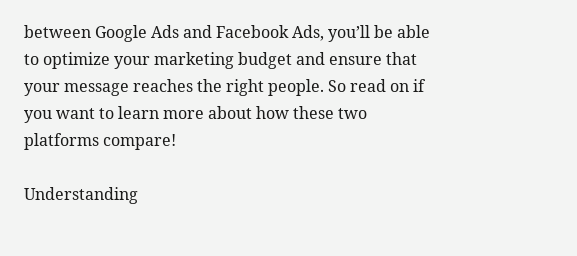between Google Ads and Facebook Ads, you’ll be able to optimize your marketing budget and ensure that your message reaches the right people. So read on if you want to learn more about how these two platforms compare!

Understanding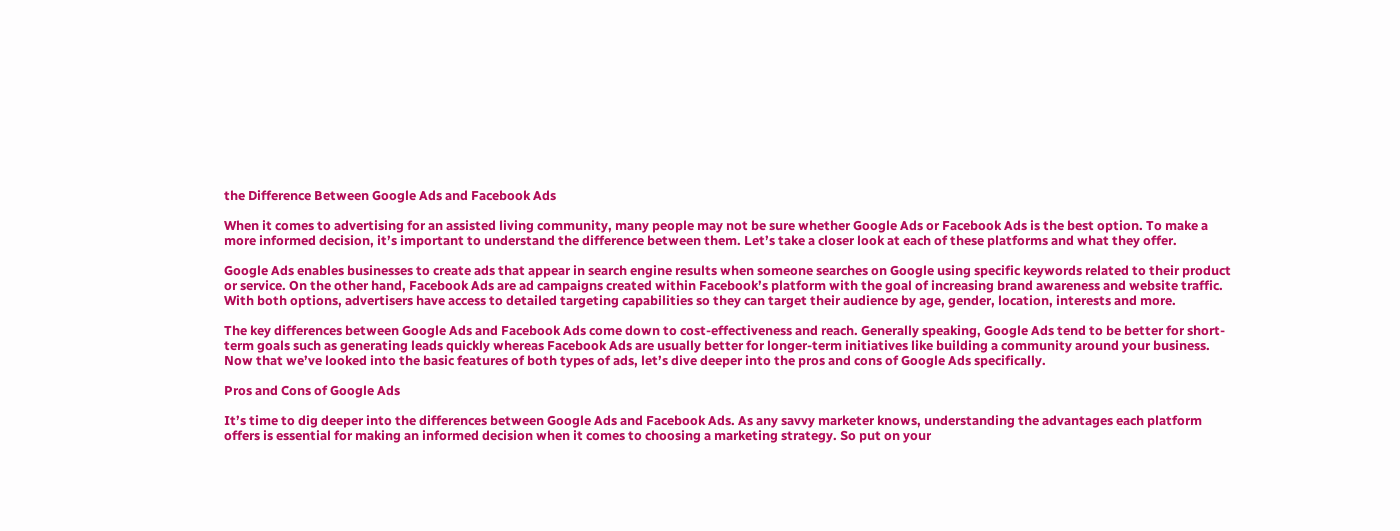the Difference Between Google Ads and Facebook Ads

When it comes to advertising for an assisted living community, many people may not be sure whether Google Ads or Facebook Ads is the best option. To make a more informed decision, it’s important to understand the difference between them. Let’s take a closer look at each of these platforms and what they offer.

Google Ads enables businesses to create ads that appear in search engine results when someone searches on Google using specific keywords related to their product or service. On the other hand, Facebook Ads are ad campaigns created within Facebook’s platform with the goal of increasing brand awareness and website traffic. With both options, advertisers have access to detailed targeting capabilities so they can target their audience by age, gender, location, interests and more.

The key differences between Google Ads and Facebook Ads come down to cost-effectiveness and reach. Generally speaking, Google Ads tend to be better for short-term goals such as generating leads quickly whereas Facebook Ads are usually better for longer-term initiatives like building a community around your business. Now that we’ve looked into the basic features of both types of ads, let’s dive deeper into the pros and cons of Google Ads specifically.

Pros and Cons of Google Ads

It’s time to dig deeper into the differences between Google Ads and Facebook Ads. As any savvy marketer knows, understanding the advantages each platform offers is essential for making an informed decision when it comes to choosing a marketing strategy. So put on your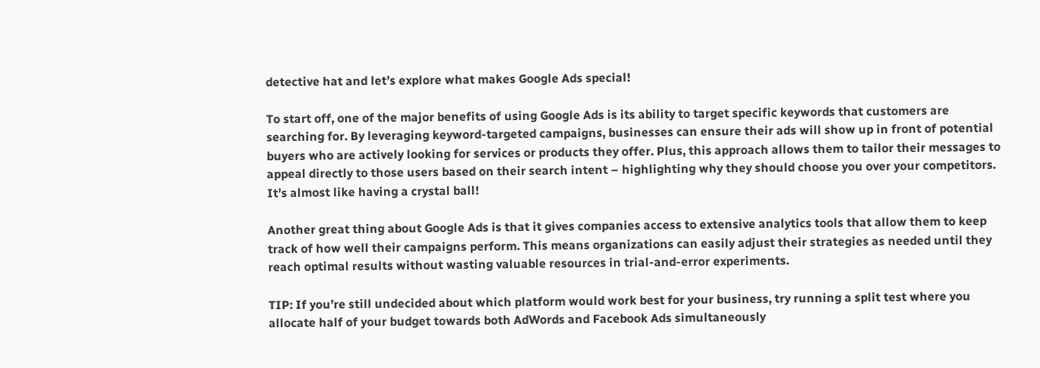detective hat and let’s explore what makes Google Ads special!

To start off, one of the major benefits of using Google Ads is its ability to target specific keywords that customers are searching for. By leveraging keyword-targeted campaigns, businesses can ensure their ads will show up in front of potential buyers who are actively looking for services or products they offer. Plus, this approach allows them to tailor their messages to appeal directly to those users based on their search intent – highlighting why they should choose you over your competitors. It’s almost like having a crystal ball!

Another great thing about Google Ads is that it gives companies access to extensive analytics tools that allow them to keep track of how well their campaigns perform. This means organizations can easily adjust their strategies as needed until they reach optimal results without wasting valuable resources in trial-and-error experiments.

TIP: If you’re still undecided about which platform would work best for your business, try running a split test where you allocate half of your budget towards both AdWords and Facebook Ads simultaneously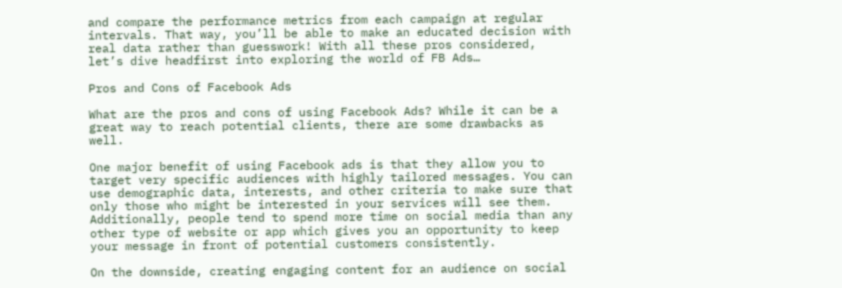and compare the performance metrics from each campaign at regular intervals. That way, you’ll be able to make an educated decision with real data rather than guesswork! With all these pros considered, let’s dive headfirst into exploring the world of FB Ads…

Pros and Cons of Facebook Ads

What are the pros and cons of using Facebook Ads? While it can be a great way to reach potential clients, there are some drawbacks as well.

One major benefit of using Facebook ads is that they allow you to target very specific audiences with highly tailored messages. You can use demographic data, interests, and other criteria to make sure that only those who might be interested in your services will see them. Additionally, people tend to spend more time on social media than any other type of website or app which gives you an opportunity to keep your message in front of potential customers consistently.

On the downside, creating engaging content for an audience on social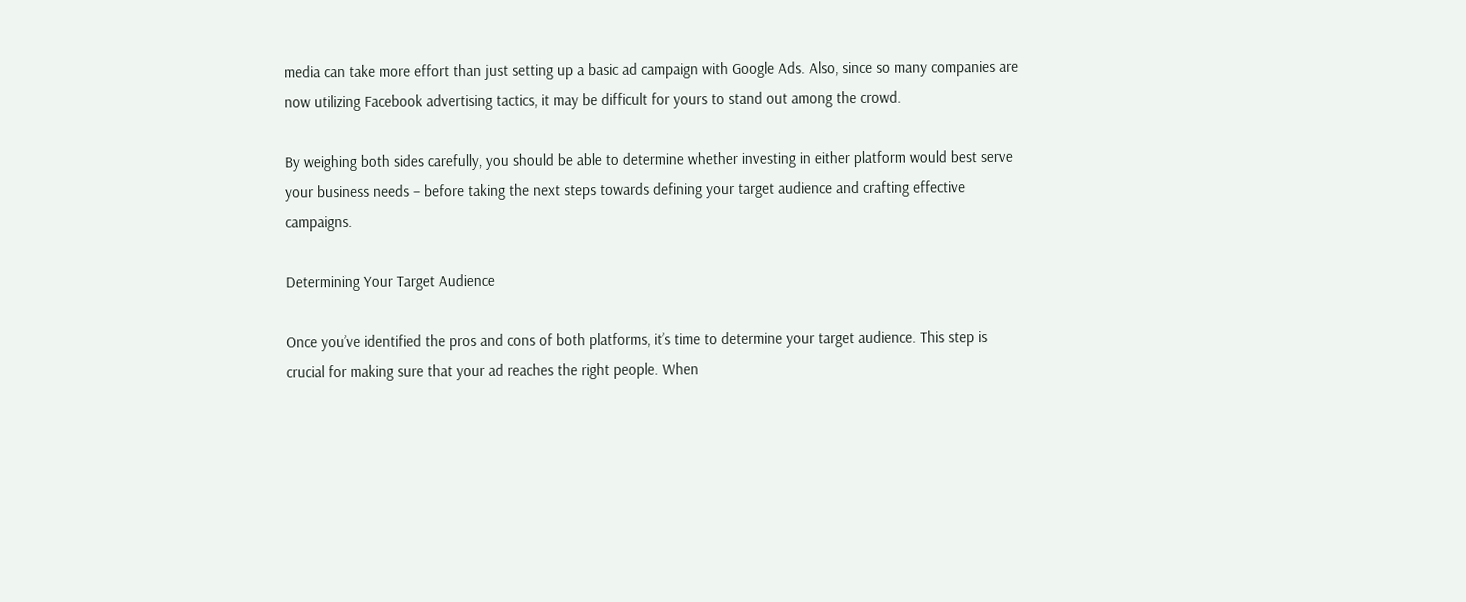media can take more effort than just setting up a basic ad campaign with Google Ads. Also, since so many companies are now utilizing Facebook advertising tactics, it may be difficult for yours to stand out among the crowd.

By weighing both sides carefully, you should be able to determine whether investing in either platform would best serve your business needs – before taking the next steps towards defining your target audience and crafting effective campaigns.

Determining Your Target Audience

Once you’ve identified the pros and cons of both platforms, it’s time to determine your target audience. This step is crucial for making sure that your ad reaches the right people. When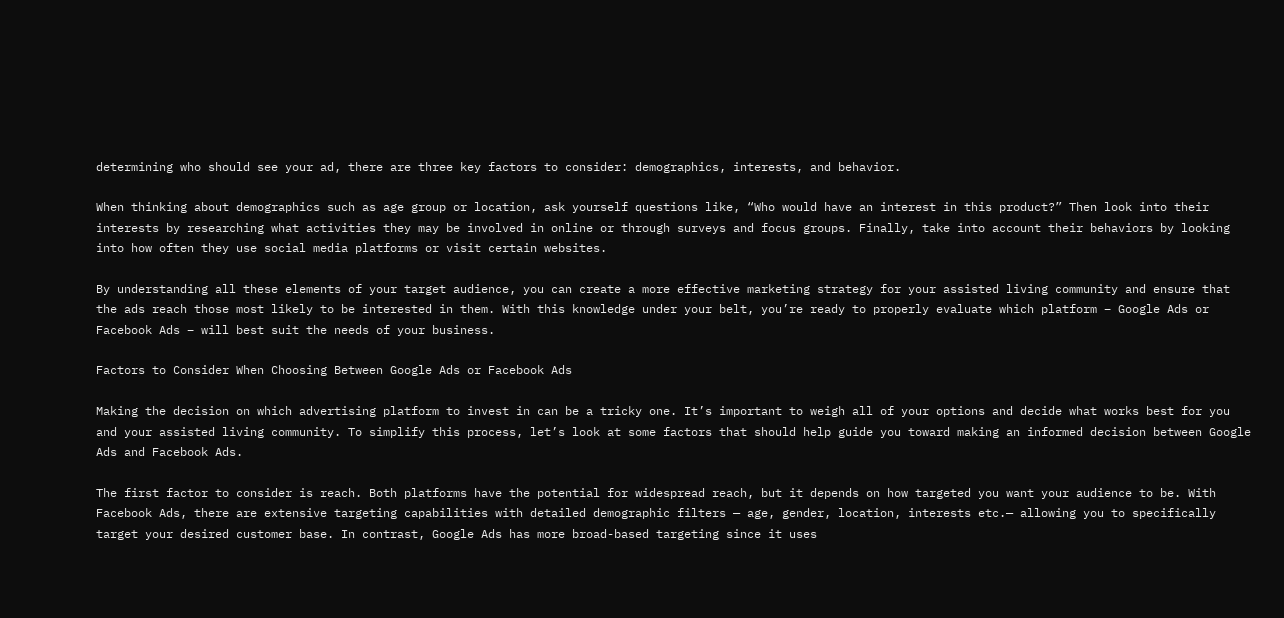determining who should see your ad, there are three key factors to consider: demographics, interests, and behavior.

When thinking about demographics such as age group or location, ask yourself questions like, “Who would have an interest in this product?” Then look into their interests by researching what activities they may be involved in online or through surveys and focus groups. Finally, take into account their behaviors by looking into how often they use social media platforms or visit certain websites.

By understanding all these elements of your target audience, you can create a more effective marketing strategy for your assisted living community and ensure that the ads reach those most likely to be interested in them. With this knowledge under your belt, you’re ready to properly evaluate which platform – Google Ads or Facebook Ads – will best suit the needs of your business.

Factors to Consider When Choosing Between Google Ads or Facebook Ads

Making the decision on which advertising platform to invest in can be a tricky one. It’s important to weigh all of your options and decide what works best for you and your assisted living community. To simplify this process, let’s look at some factors that should help guide you toward making an informed decision between Google Ads and Facebook Ads.

The first factor to consider is reach. Both platforms have the potential for widespread reach, but it depends on how targeted you want your audience to be. With Facebook Ads, there are extensive targeting capabilities with detailed demographic filters — age, gender, location, interests etc.— allowing you to specifically target your desired customer base. In contrast, Google Ads has more broad-based targeting since it uses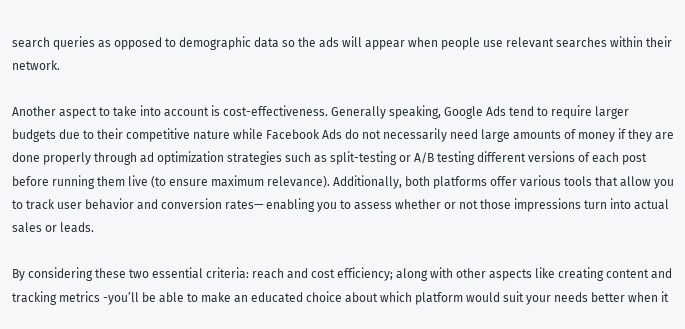search queries as opposed to demographic data so the ads will appear when people use relevant searches within their network.

Another aspect to take into account is cost-effectiveness. Generally speaking, Google Ads tend to require larger budgets due to their competitive nature while Facebook Ads do not necessarily need large amounts of money if they are done properly through ad optimization strategies such as split-testing or A/B testing different versions of each post before running them live (to ensure maximum relevance). Additionally, both platforms offer various tools that allow you to track user behavior and conversion rates— enabling you to assess whether or not those impressions turn into actual sales or leads.

By considering these two essential criteria: reach and cost efficiency; along with other aspects like creating content and tracking metrics -you’ll be able to make an educated choice about which platform would suit your needs better when it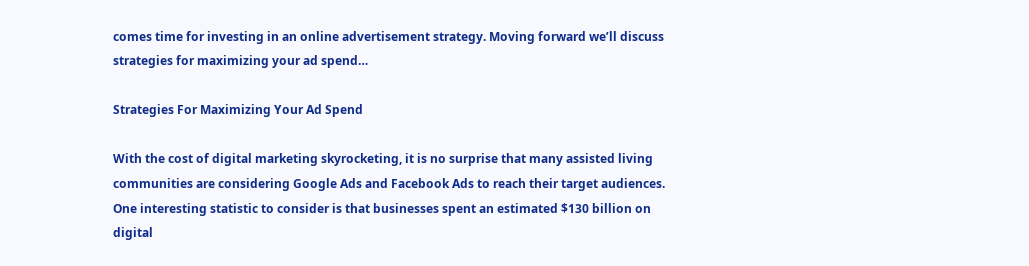comes time for investing in an online advertisement strategy. Moving forward we’ll discuss strategies for maximizing your ad spend…

Strategies For Maximizing Your Ad Spend

With the cost of digital marketing skyrocketing, it is no surprise that many assisted living communities are considering Google Ads and Facebook Ads to reach their target audiences. One interesting statistic to consider is that businesses spent an estimated $130 billion on digital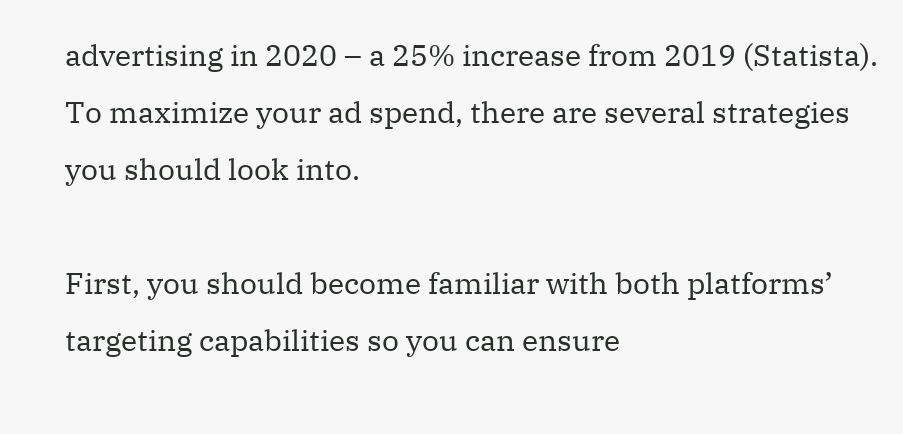advertising in 2020 – a 25% increase from 2019 (Statista). To maximize your ad spend, there are several strategies you should look into.

First, you should become familiar with both platforms’ targeting capabilities so you can ensure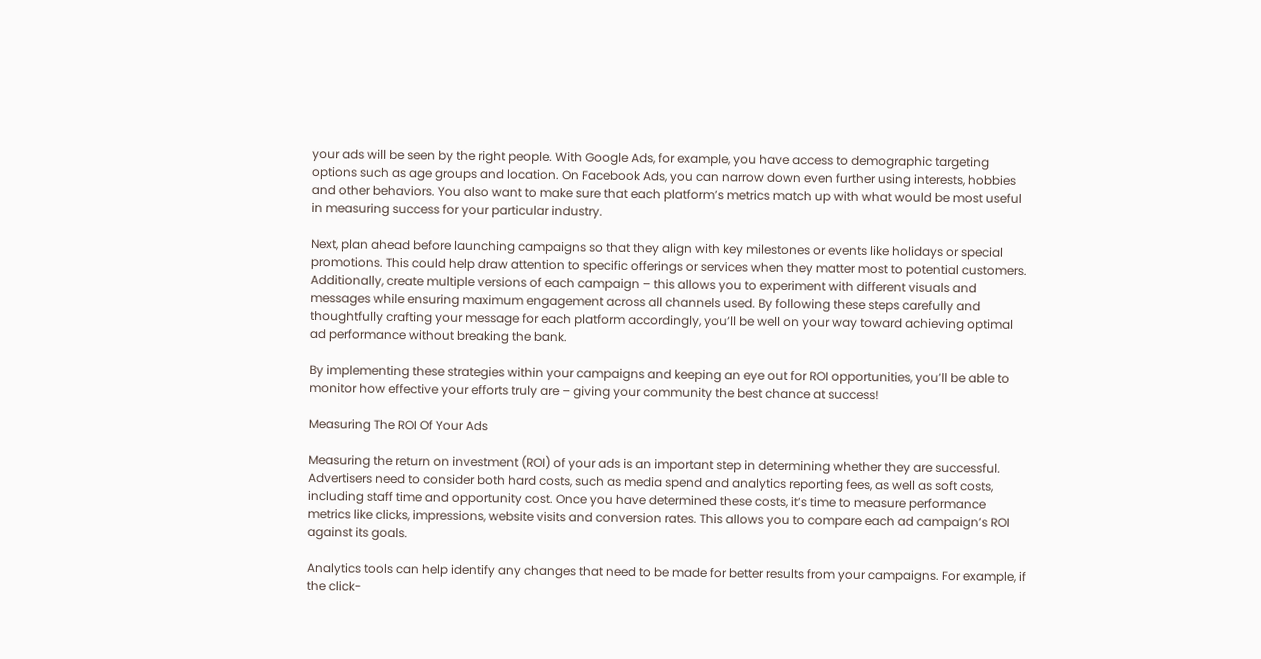your ads will be seen by the right people. With Google Ads, for example, you have access to demographic targeting options such as age groups and location. On Facebook Ads, you can narrow down even further using interests, hobbies and other behaviors. You also want to make sure that each platform’s metrics match up with what would be most useful in measuring success for your particular industry.

Next, plan ahead before launching campaigns so that they align with key milestones or events like holidays or special promotions. This could help draw attention to specific offerings or services when they matter most to potential customers. Additionally, create multiple versions of each campaign – this allows you to experiment with different visuals and messages while ensuring maximum engagement across all channels used. By following these steps carefully and thoughtfully crafting your message for each platform accordingly, you’ll be well on your way toward achieving optimal ad performance without breaking the bank.

By implementing these strategies within your campaigns and keeping an eye out for ROI opportunities, you’ll be able to monitor how effective your efforts truly are – giving your community the best chance at success!

Measuring The ROI Of Your Ads

Measuring the return on investment (ROI) of your ads is an important step in determining whether they are successful. Advertisers need to consider both hard costs, such as media spend and analytics reporting fees, as well as soft costs, including staff time and opportunity cost. Once you have determined these costs, it’s time to measure performance metrics like clicks, impressions, website visits and conversion rates. This allows you to compare each ad campaign’s ROI against its goals.

Analytics tools can help identify any changes that need to be made for better results from your campaigns. For example, if the click-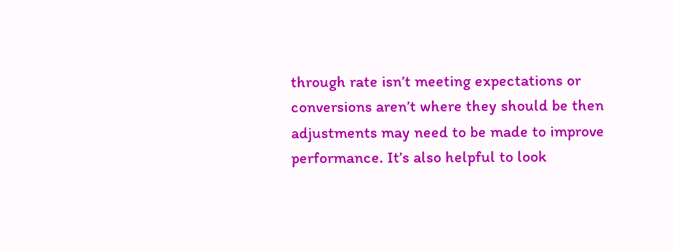through rate isn’t meeting expectations or conversions aren’t where they should be then adjustments may need to be made to improve performance. It’s also helpful to look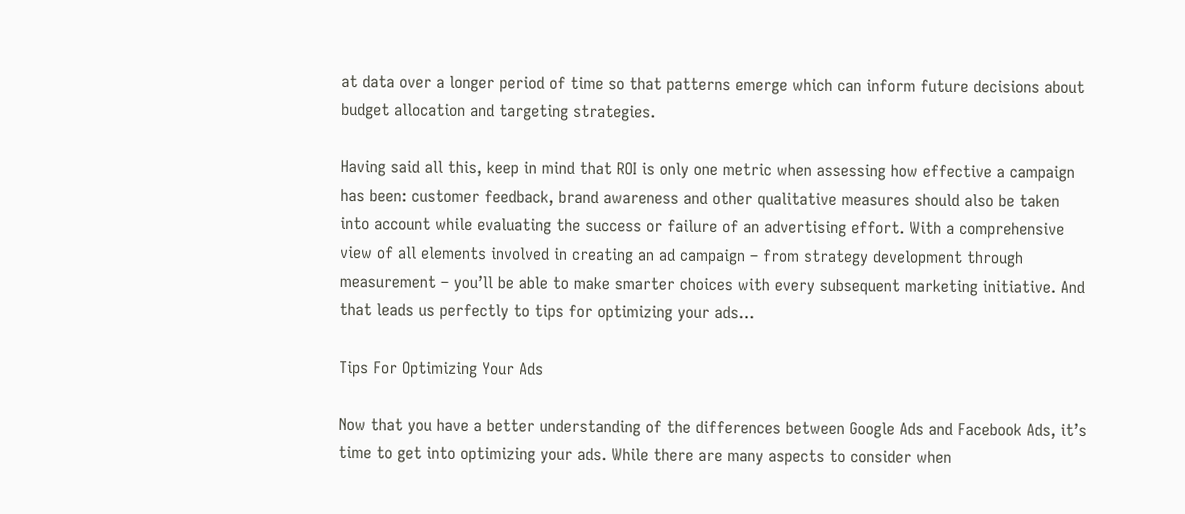at data over a longer period of time so that patterns emerge which can inform future decisions about budget allocation and targeting strategies.

Having said all this, keep in mind that ROI is only one metric when assessing how effective a campaign has been: customer feedback, brand awareness and other qualitative measures should also be taken into account while evaluating the success or failure of an advertising effort. With a comprehensive view of all elements involved in creating an ad campaign – from strategy development through measurement – you’ll be able to make smarter choices with every subsequent marketing initiative. And that leads us perfectly to tips for optimizing your ads…

Tips For Optimizing Your Ads

Now that you have a better understanding of the differences between Google Ads and Facebook Ads, it’s time to get into optimizing your ads. While there are many aspects to consider when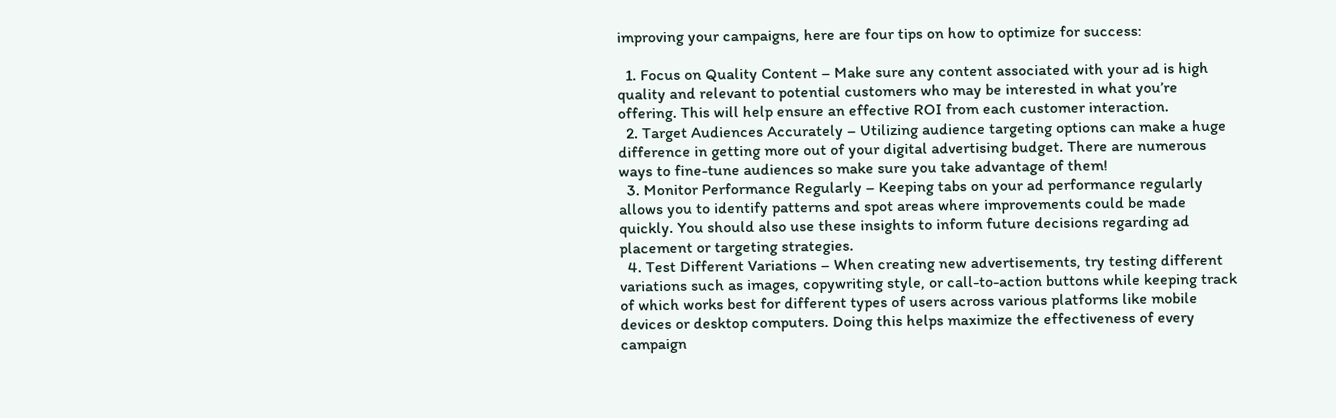improving your campaigns, here are four tips on how to optimize for success:

  1. Focus on Quality Content – Make sure any content associated with your ad is high quality and relevant to potential customers who may be interested in what you’re offering. This will help ensure an effective ROI from each customer interaction.
  2. Target Audiences Accurately – Utilizing audience targeting options can make a huge difference in getting more out of your digital advertising budget. There are numerous ways to fine-tune audiences so make sure you take advantage of them!
  3. Monitor Performance Regularly – Keeping tabs on your ad performance regularly allows you to identify patterns and spot areas where improvements could be made quickly. You should also use these insights to inform future decisions regarding ad placement or targeting strategies.
  4. Test Different Variations – When creating new advertisements, try testing different variations such as images, copywriting style, or call-to-action buttons while keeping track of which works best for different types of users across various platforms like mobile devices or desktop computers. Doing this helps maximize the effectiveness of every campaign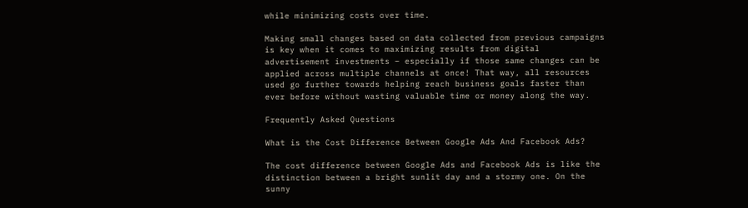while minimizing costs over time.

Making small changes based on data collected from previous campaigns is key when it comes to maximizing results from digital advertisement investments – especially if those same changes can be applied across multiple channels at once! That way, all resources used go further towards helping reach business goals faster than ever before without wasting valuable time or money along the way.

Frequently Asked Questions

What is the Cost Difference Between Google Ads And Facebook Ads?

The cost difference between Google Ads and Facebook Ads is like the distinction between a bright sunlit day and a stormy one. On the sunny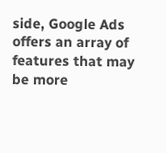side, Google Ads offers an array of features that may be more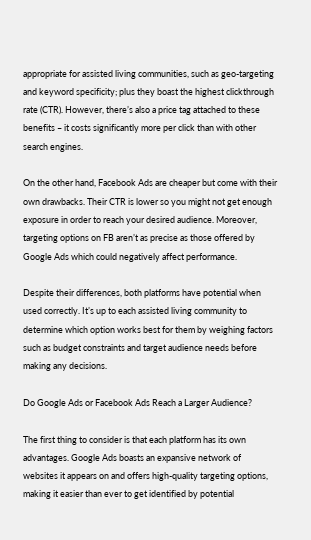appropriate for assisted living communities, such as geo-targeting and keyword specificity; plus they boast the highest clickthrough rate (CTR). However, there’s also a price tag attached to these benefits – it costs significantly more per click than with other search engines.

On the other hand, Facebook Ads are cheaper but come with their own drawbacks. Their CTR is lower so you might not get enough exposure in order to reach your desired audience. Moreover, targeting options on FB aren’t as precise as those offered by Google Ads which could negatively affect performance.

Despite their differences, both platforms have potential when used correctly. It’s up to each assisted living community to determine which option works best for them by weighing factors such as budget constraints and target audience needs before making any decisions.

Do Google Ads or Facebook Ads Reach a Larger Audience?

The first thing to consider is that each platform has its own advantages. Google Ads boasts an expansive network of websites it appears on and offers high-quality targeting options, making it easier than ever to get identified by potential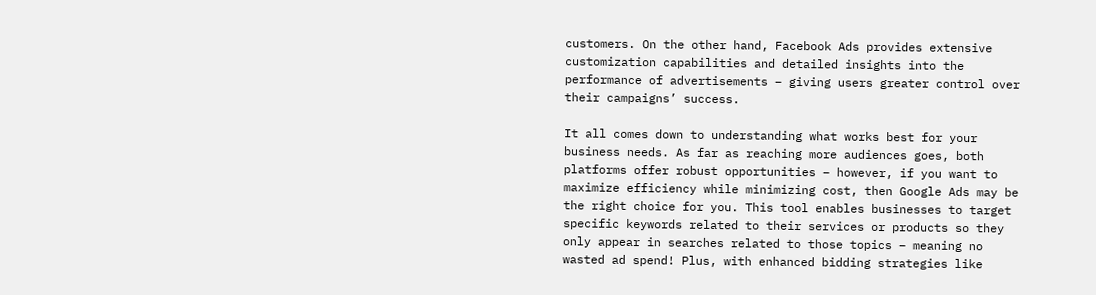customers. On the other hand, Facebook Ads provides extensive customization capabilities and detailed insights into the performance of advertisements – giving users greater control over their campaigns’ success.

It all comes down to understanding what works best for your business needs. As far as reaching more audiences goes, both platforms offer robust opportunities – however, if you want to maximize efficiency while minimizing cost, then Google Ads may be the right choice for you. This tool enables businesses to target specific keywords related to their services or products so they only appear in searches related to those topics – meaning no wasted ad spend! Plus, with enhanced bidding strategies like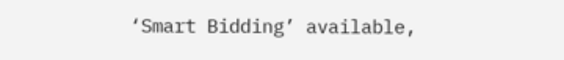‘Smart Bidding’ available,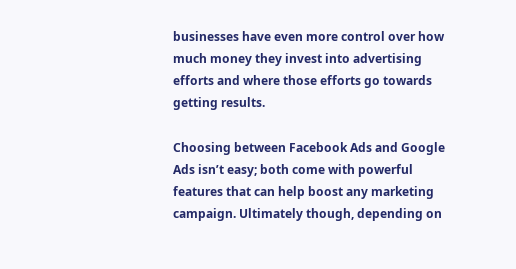businesses have even more control over how much money they invest into advertising efforts and where those efforts go towards getting results.

Choosing between Facebook Ads and Google Ads isn’t easy; both come with powerful features that can help boost any marketing campaign. Ultimately though, depending on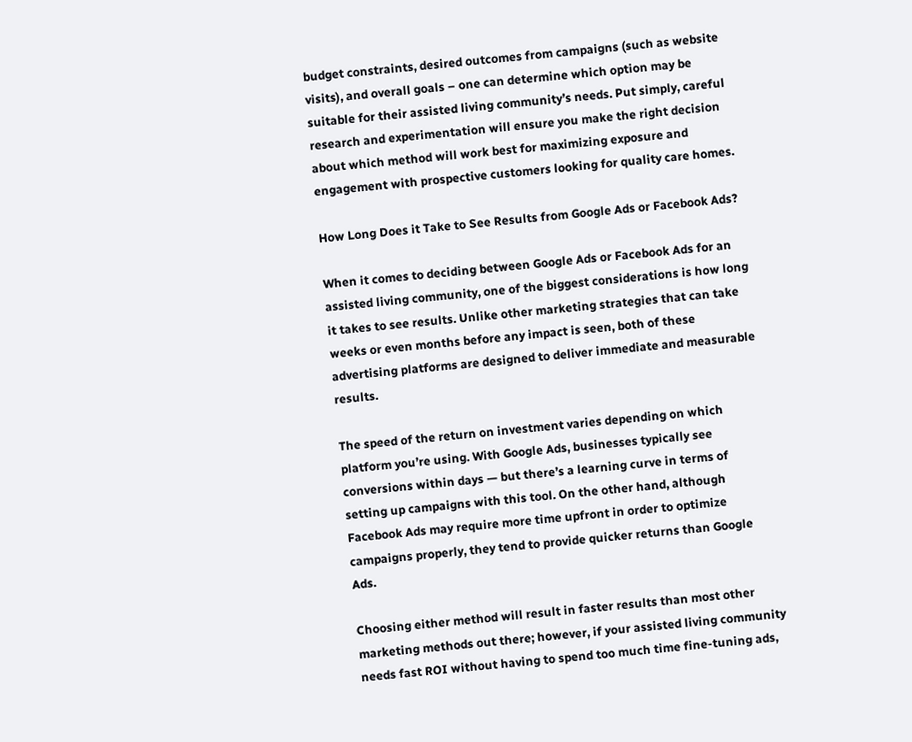budget constraints, desired outcomes from campaigns (such as website visits), and overall goals – one can determine which option may be suitable for their assisted living community’s needs. Put simply, careful research and experimentation will ensure you make the right decision about which method will work best for maximizing exposure and engagement with prospective customers looking for quality care homes.

How Long Does it Take to See Results from Google Ads or Facebook Ads?

When it comes to deciding between Google Ads or Facebook Ads for an assisted living community, one of the biggest considerations is how long it takes to see results. Unlike other marketing strategies that can take weeks or even months before any impact is seen, both of these advertising platforms are designed to deliver immediate and measurable results.

The speed of the return on investment varies depending on which platform you’re using. With Google Ads, businesses typically see conversions within days — but there’s a learning curve in terms of setting up campaigns with this tool. On the other hand, although Facebook Ads may require more time upfront in order to optimize campaigns properly, they tend to provide quicker returns than Google Ads.

Choosing either method will result in faster results than most other marketing methods out there; however, if your assisted living community needs fast ROI without having to spend too much time fine-tuning ads,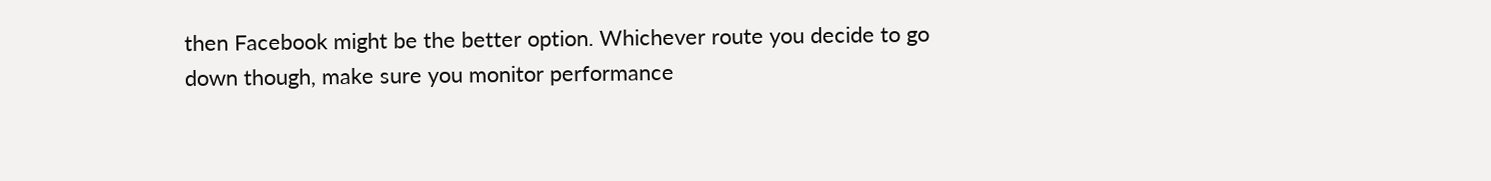then Facebook might be the better option. Whichever route you decide to go down though, make sure you monitor performance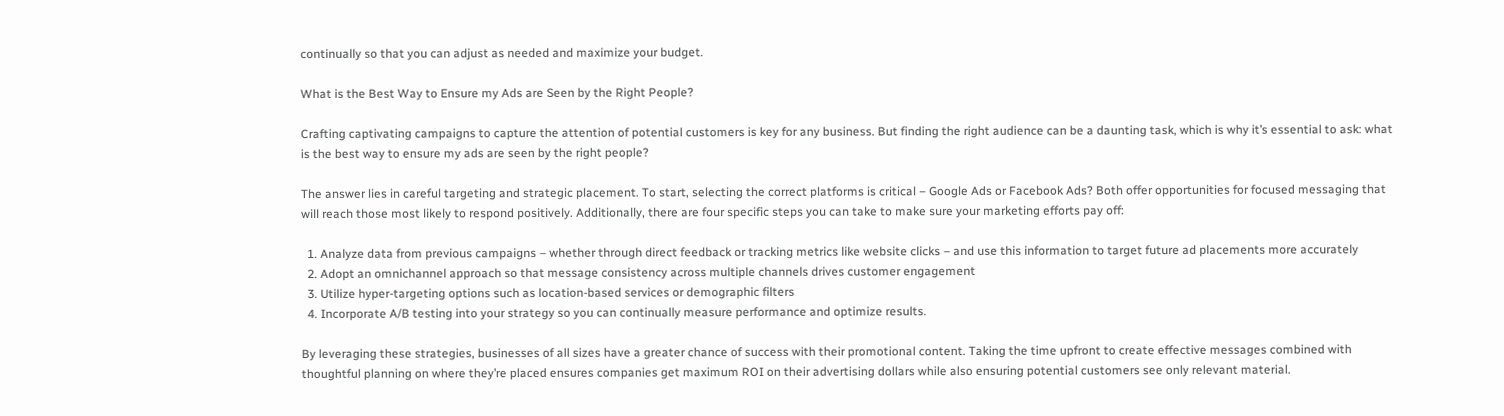continually so that you can adjust as needed and maximize your budget.

What is the Best Way to Ensure my Ads are Seen by the Right People?

Crafting captivating campaigns to capture the attention of potential customers is key for any business. But finding the right audience can be a daunting task, which is why it’s essential to ask: what is the best way to ensure my ads are seen by the right people?

The answer lies in careful targeting and strategic placement. To start, selecting the correct platforms is critical – Google Ads or Facebook Ads? Both offer opportunities for focused messaging that will reach those most likely to respond positively. Additionally, there are four specific steps you can take to make sure your marketing efforts pay off:

  1. Analyze data from previous campaigns – whether through direct feedback or tracking metrics like website clicks – and use this information to target future ad placements more accurately
  2. Adopt an omnichannel approach so that message consistency across multiple channels drives customer engagement
  3. Utilize hyper-targeting options such as location-based services or demographic filters
  4. Incorporate A/B testing into your strategy so you can continually measure performance and optimize results.

By leveraging these strategies, businesses of all sizes have a greater chance of success with their promotional content. Taking the time upfront to create effective messages combined with thoughtful planning on where they’re placed ensures companies get maximum ROI on their advertising dollars while also ensuring potential customers see only relevant material.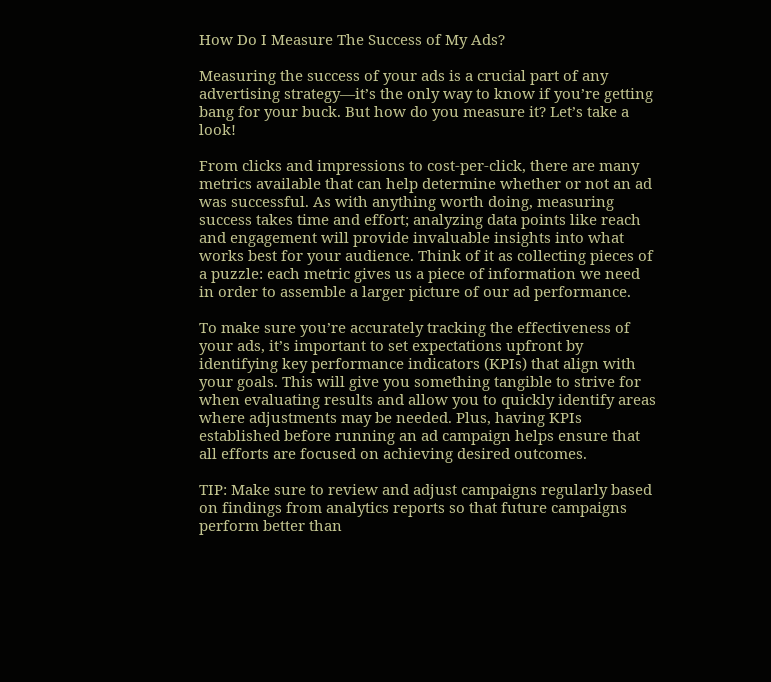How Do I Measure The Success of My Ads?

Measuring the success of your ads is a crucial part of any advertising strategy—it’s the only way to know if you’re getting bang for your buck. But how do you measure it? Let’s take a look!

From clicks and impressions to cost-per-click, there are many metrics available that can help determine whether or not an ad was successful. As with anything worth doing, measuring success takes time and effort; analyzing data points like reach and engagement will provide invaluable insights into what works best for your audience. Think of it as collecting pieces of a puzzle: each metric gives us a piece of information we need in order to assemble a larger picture of our ad performance.

To make sure you’re accurately tracking the effectiveness of your ads, it’s important to set expectations upfront by identifying key performance indicators (KPIs) that align with your goals. This will give you something tangible to strive for when evaluating results and allow you to quickly identify areas where adjustments may be needed. Plus, having KPIs established before running an ad campaign helps ensure that all efforts are focused on achieving desired outcomes.

TIP: Make sure to review and adjust campaigns regularly based on findings from analytics reports so that future campaigns perform better than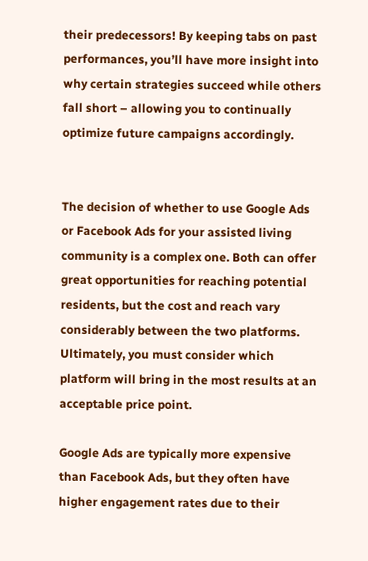their predecessors! By keeping tabs on past performances, you’ll have more insight into why certain strategies succeed while others fall short – allowing you to continually optimize future campaigns accordingly.


The decision of whether to use Google Ads or Facebook Ads for your assisted living community is a complex one. Both can offer great opportunities for reaching potential residents, but the cost and reach vary considerably between the two platforms. Ultimately, you must consider which platform will bring in the most results at an acceptable price point.

Google Ads are typically more expensive than Facebook Ads, but they often have higher engagement rates due to their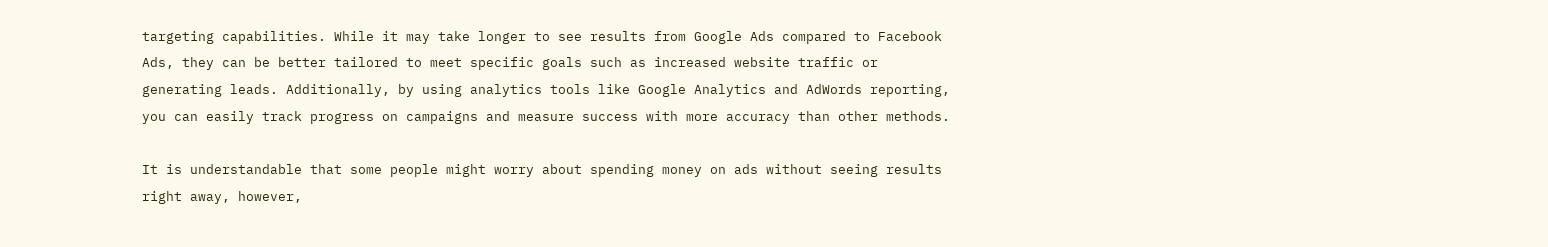targeting capabilities. While it may take longer to see results from Google Ads compared to Facebook Ads, they can be better tailored to meet specific goals such as increased website traffic or generating leads. Additionally, by using analytics tools like Google Analytics and AdWords reporting, you can easily track progress on campaigns and measure success with more accuracy than other methods.

It is understandable that some people might worry about spending money on ads without seeing results right away, however,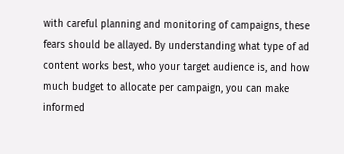with careful planning and monitoring of campaigns, these fears should be allayed. By understanding what type of ad content works best, who your target audience is, and how much budget to allocate per campaign, you can make informed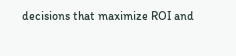decisions that maximize ROI and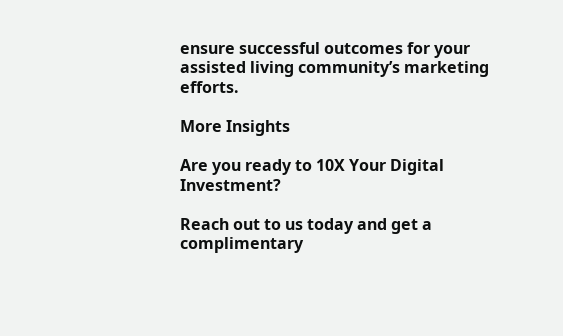ensure successful outcomes for your assisted living community’s marketing efforts.

More Insights

Are you ready to 10X Your Digital Investment?

Reach out to us today and get a complimentary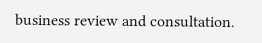business review and consultation.